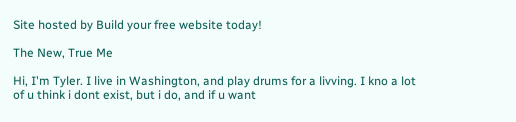Site hosted by Build your free website today!

The New, True Me

Hi, I'm Tyler. I live in Washington, and play drums for a livving. I kno a lot of u think i dont exist, but i do, and if u want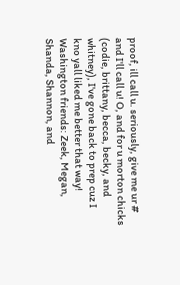proof, ill call u. seriously, give me ur # and I'll call u! O, and for u morton chicks (codie, brittany, becca, becky, and whitney), I've gone back to prep cuz I kno yall liked me better that way! Washington friends: Zeek, Megan, Shanda, Shannon, and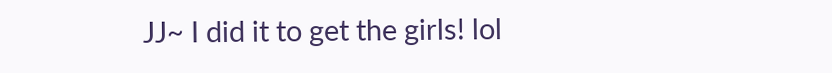JJ~ I did it to get the girls! lol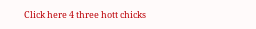Click here 4 three hott chicks